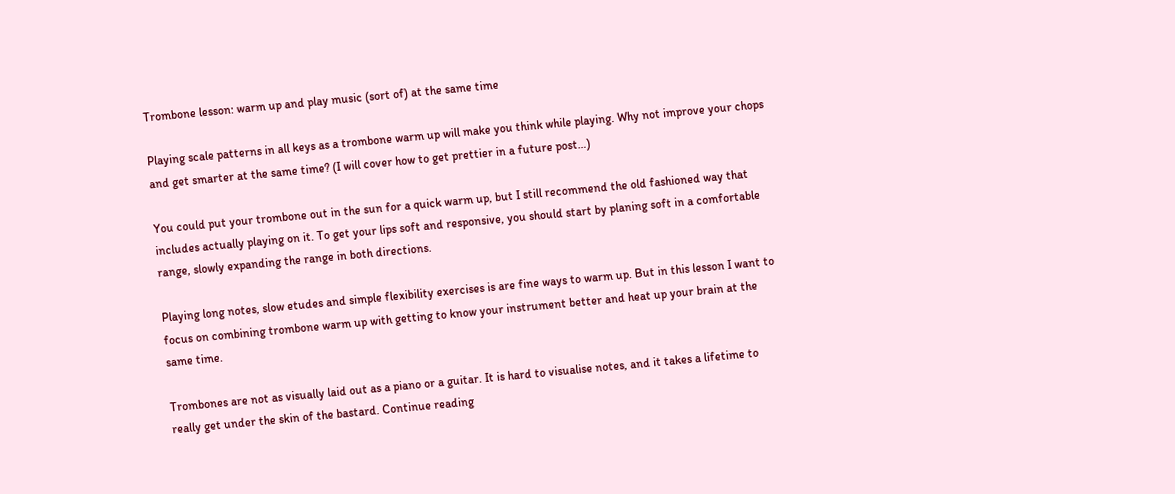Trombone lesson: warm up and play music (sort of) at the same time

Playing scale patterns in all keys as a trombone warm up will make you think while playing. Why not improve your chops and get smarter at the same time? (I will cover how to get prettier in a future post…)

You could put your trombone out in the sun for a quick warm up, but I still recommend the old fashioned way that includes actually playing on it. To get your lips soft and responsive, you should start by planing soft in a comfortable range, slowly expanding the range in both directions.

Playing long notes, slow etudes and simple flexibility exercises is are fine ways to warm up. But in this lesson I want to focus on combining trombone warm up with getting to know your instrument better and heat up your brain at the same time.

Trombones are not as visually laid out as a piano or a guitar. It is hard to visualise notes, and it takes a lifetime to really get under the skin of the bastard. Continue reading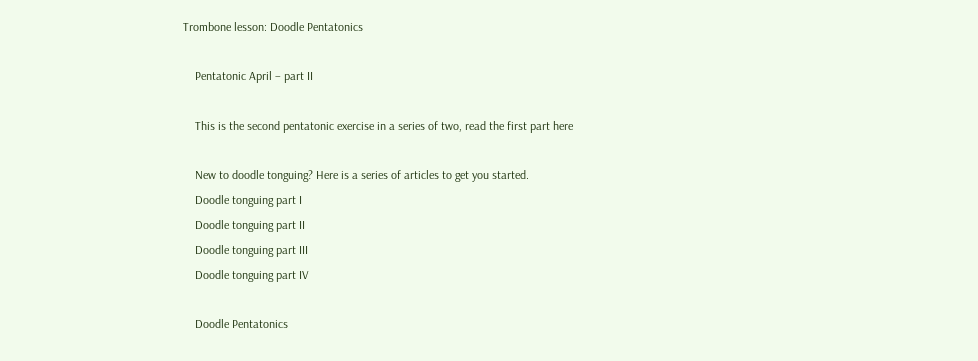Trombone lesson: Doodle Pentatonics

    Pentatonic April – part II

    This is the second pentatonic exercise in a series of two, read the first part here

    New to doodle tonguing? Here is a series of articles to get you started.
    Doodle tonguing part I
    Doodle tonguing part II
    Doodle tonguing part III
    Doodle tonguing part IV

    Doodle Pentatonics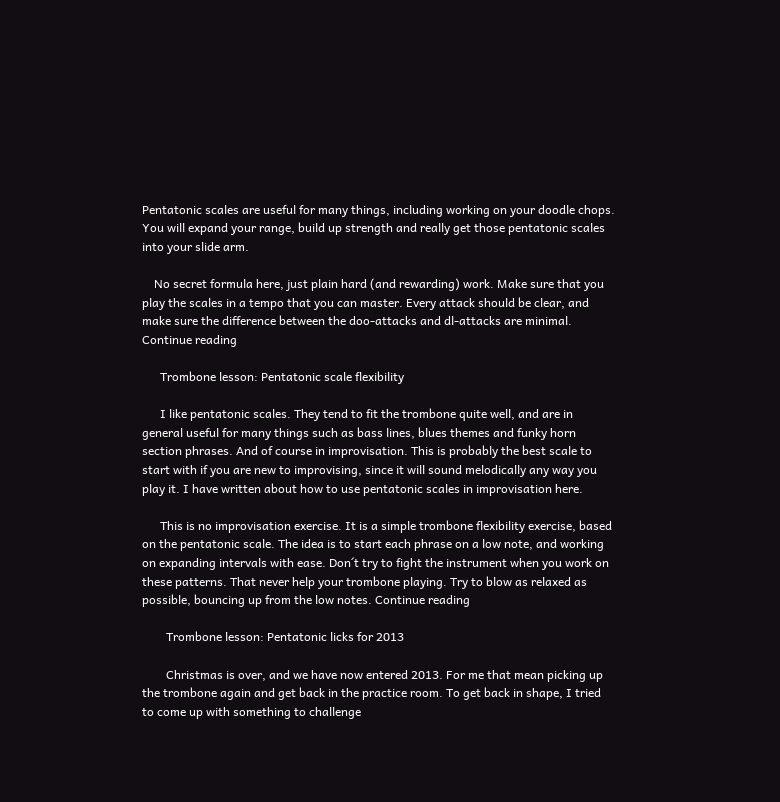Pentatonic scales are useful for many things, including working on your doodle chops. You will expand your range, build up strength and really get those pentatonic scales into your slide arm.

    No secret formula here, just plain hard (and rewarding) work. Make sure that you play the scales in a tempo that you can master. Every attack should be clear, and make sure the difference between the doo-attacks and dl-attacks are minimal. Continue reading

      Trombone lesson: Pentatonic scale flexibility

      I like pentatonic scales. They tend to fit the trombone quite well, and are in general useful for many things such as bass lines, blues themes and funky horn section phrases. And of course in improvisation. This is probably the best scale to start with if you are new to improvising, since it will sound melodically any way you play it. I have written about how to use pentatonic scales in improvisation here.

      This is no improvisation exercise. It is a simple trombone flexibility exercise, based on the pentatonic scale. The idea is to start each phrase on a low note, and working on expanding intervals with ease. Don´t try to fight the instrument when you work on these patterns. That never help your trombone playing. Try to blow as relaxed as possible, bouncing up from the low notes. Continue reading

        Trombone lesson: Pentatonic licks for 2013

        Christmas is over, and we have now entered 2013. For me that mean picking up the trombone again and get back in the practice room. To get back in shape, I tried to come up with something to challenge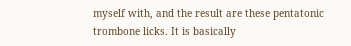myself with, and the result are these pentatonic trombone licks. It is basically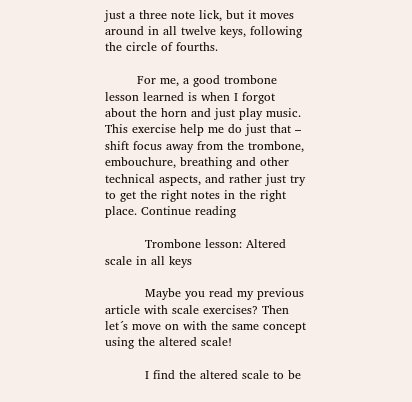just a three note lick, but it moves around in all twelve keys, following the circle of fourths.

        For me, a good trombone lesson learned is when I forgot about the horn and just play music. This exercise help me do just that – shift focus away from the trombone, embouchure, breathing and other technical aspects, and rather just try to get the right notes in the right place. Continue reading

          Trombone lesson: Altered scale in all keys

          Maybe you read my previous article with scale exercises? Then let´s move on with the same concept using the altered scale!

          I find the altered scale to be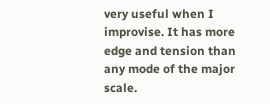very useful when I improvise. It has more edge and tension than any mode of the major scale.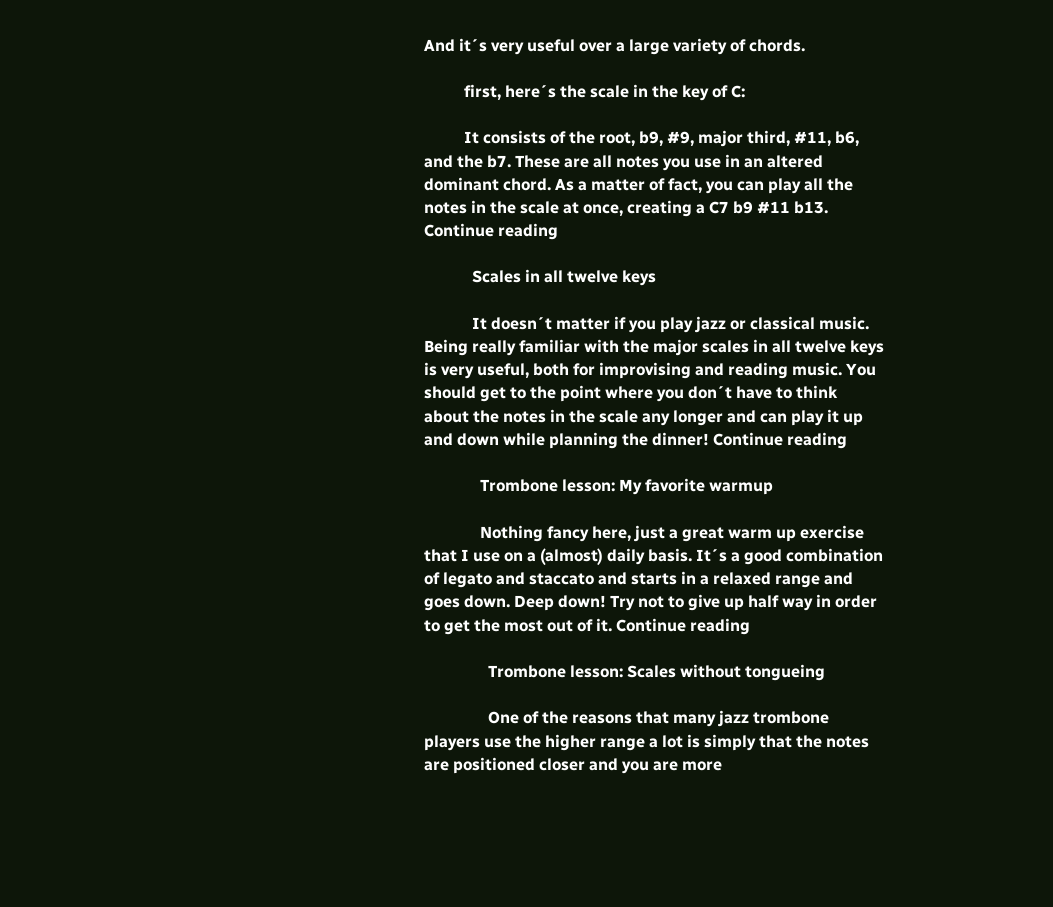And it´s very useful over a large variety of chords.

          first, here´s the scale in the key of C:

          It consists of the root, b9, #9, major third, #11, b6, and the b7. These are all notes you use in an altered dominant chord. As a matter of fact, you can play all the notes in the scale at once, creating a C7 b9 #11 b13. Continue reading

            Scales in all twelve keys

            It doesn´t matter if you play jazz or classical music. Being really familiar with the major scales in all twelve keys is very useful, both for improvising and reading music. You should get to the point where you don´t have to think about the notes in the scale any longer and can play it up and down while planning the dinner! Continue reading

              Trombone lesson: My favorite warmup

              Nothing fancy here, just a great warm up exercise that I use on a (almost) daily basis. It´s a good combination of legato and staccato and starts in a relaxed range and goes down. Deep down! Try not to give up half way in order to get the most out of it. Continue reading

                Trombone lesson: Scales without tongueing

                One of the reasons that many jazz trombone players use the higher range a lot is simply that the notes are positioned closer and you are more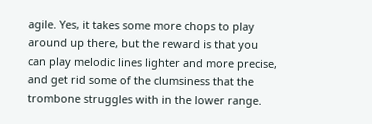agile. Yes, it takes some more chops to play around up there, but the reward is that you can play melodic lines lighter and more precise, and get rid some of the clumsiness that the trombone struggles with in the lower range.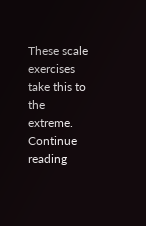These scale exercises take this to the extreme. Continue reading